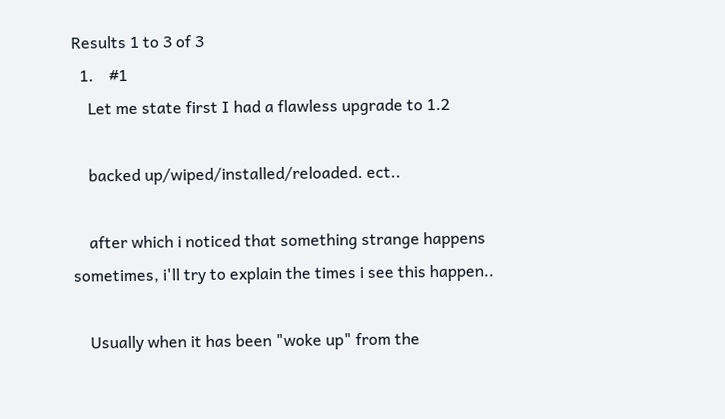Results 1 to 3 of 3
  1.    #1
    Let me state first I had a flawless upgrade to 1.2

    backed up/wiped/installed/reloaded. ect..

    after which i noticed that something strange happens sometimes, i'll try to explain the times i see this happen..

    Usually when it has been "woke up" from the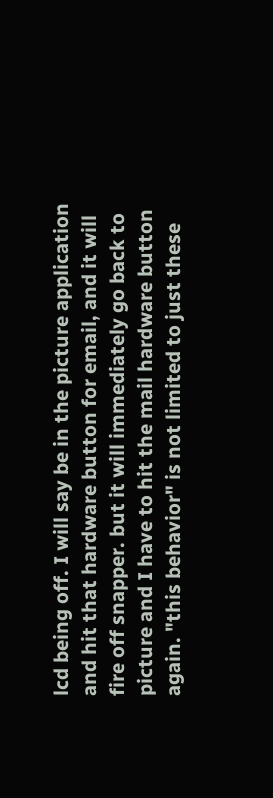lcd being off. I will say be in the picture application and hit that hardware button for email, and it will fire off snapper. but it will immediately go back to picture and I have to hit the mail hardware button again. "this behavior" is not limited to just these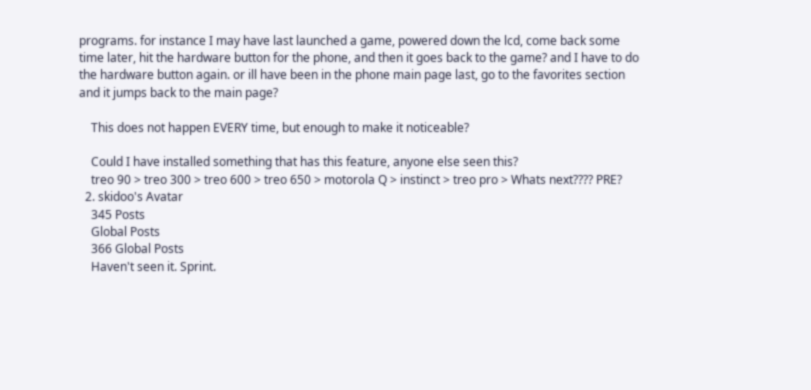programs. for instance I may have last launched a game, powered down the lcd, come back some time later, hit the hardware button for the phone, and then it goes back to the game? and I have to do the hardware button again. or ill have been in the phone main page last, go to the favorites section and it jumps back to the main page?

    This does not happen EVERY time, but enough to make it noticeable?

    Could I have installed something that has this feature, anyone else seen this?
    treo 90 > treo 300 > treo 600 > treo 650 > motorola Q > instinct > treo pro > Whats next???? PRE?
  2. skidoo's Avatar
    345 Posts
    Global Posts
    366 Global Posts
    Haven't seen it. Sprint.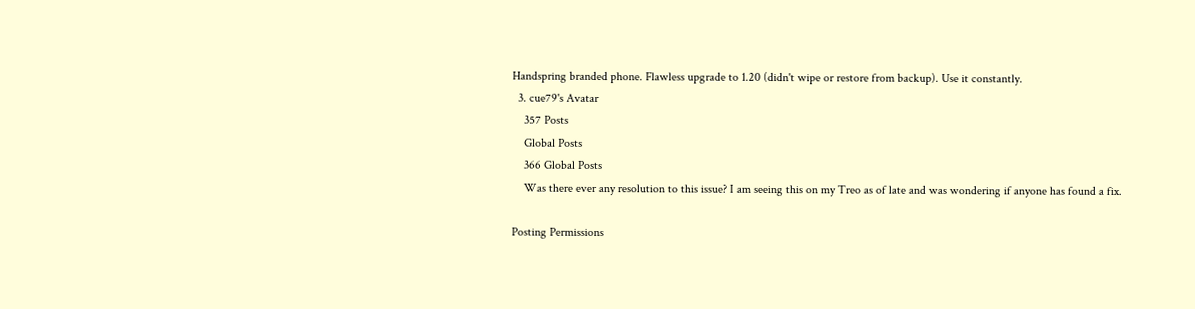Handspring branded phone. Flawless upgrade to 1.20 (didn't wipe or restore from backup). Use it constantly.
  3. cue79's Avatar
    357 Posts
    Global Posts
    366 Global Posts
    Was there ever any resolution to this issue? I am seeing this on my Treo as of late and was wondering if anyone has found a fix.

Posting Permissions